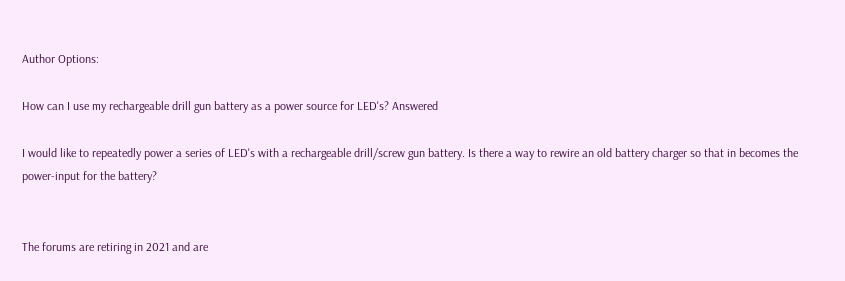Author Options:

How can I use my rechargeable drill gun battery as a power source for LED's? Answered

I would like to repeatedly power a series of LED's with a rechargeable drill/screw gun battery. Is there a way to rewire an old battery charger so that in becomes the power-input for the battery?


The forums are retiring in 2021 and are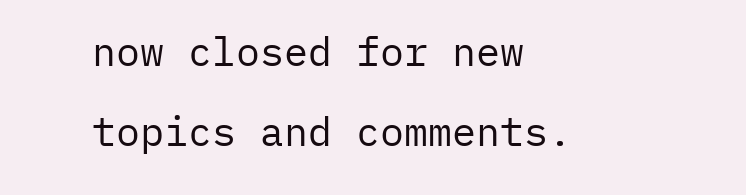now closed for new topics and comments.